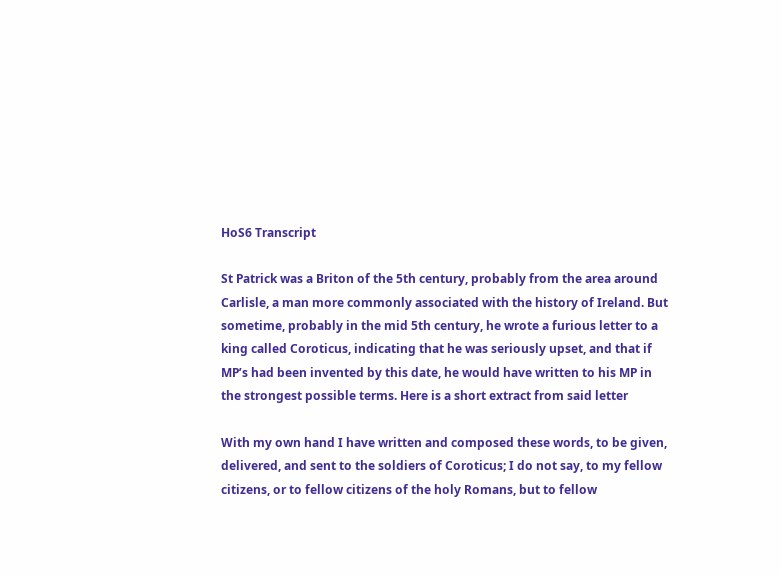HoS6 Transcript

St Patrick was a Briton of the 5th century, probably from the area around Carlisle, a man more commonly associated with the history of Ireland. But sometime, probably in the mid 5th century, he wrote a furious letter to a king called Coroticus, indicating that he was seriously upset, and that if MP’s had been invented by this date, he would have written to his MP in the strongest possible terms. Here is a short extract from said letter

With my own hand I have written and composed these words, to be given, delivered, and sent to the soldiers of Coroticus; I do not say, to my fellow citizens, or to fellow citizens of the holy Romans, but to fellow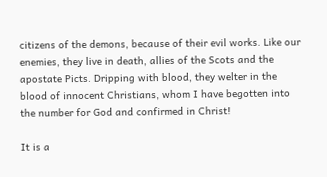citizens of the demons, because of their evil works. Like our enemies, they live in death, allies of the Scots and the apostate Picts. Dripping with blood, they welter in the blood of innocent Christians, whom I have begotten into the number for God and confirmed in Christ!

It is a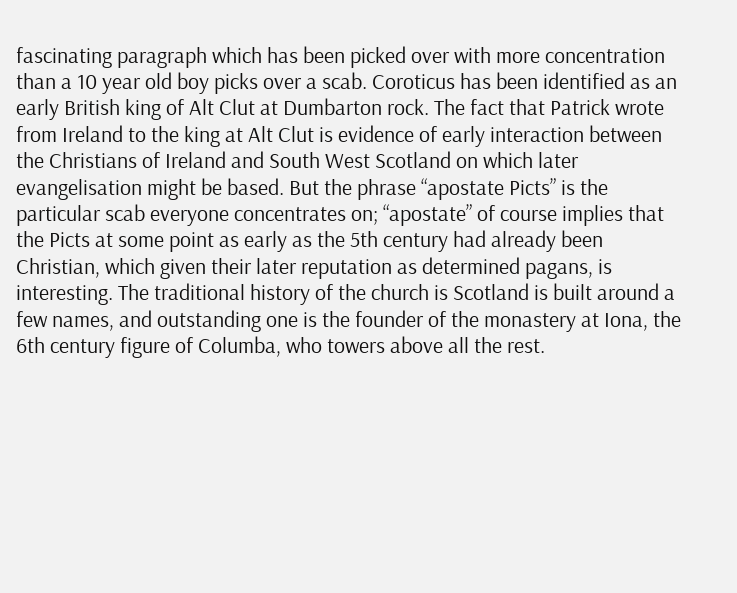fascinating paragraph which has been picked over with more concentration than a 10 year old boy picks over a scab. Coroticus has been identified as an early British king of Alt Clut at Dumbarton rock. The fact that Patrick wrote from Ireland to the king at Alt Clut is evidence of early interaction between the Christians of Ireland and South West Scotland on which later evangelisation might be based. But the phrase “apostate Picts” is the particular scab everyone concentrates on; “apostate” of course implies that the Picts at some point as early as the 5th century had already been Christian, which given their later reputation as determined pagans, is interesting. The traditional history of the church is Scotland is built around a few names, and outstanding one is the founder of the monastery at Iona, the 6th century figure of Columba, who towers above all the rest.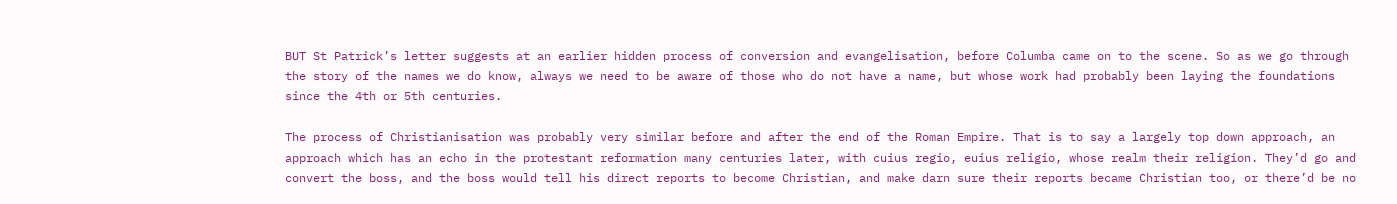BUT St Patrick’s letter suggests at an earlier hidden process of conversion and evangelisation, before Columba came on to the scene. So as we go through the story of the names we do know, always we need to be aware of those who do not have a name, but whose work had probably been laying the foundations since the 4th or 5th centuries.

The process of Christianisation was probably very similar before and after the end of the Roman Empire. That is to say a largely top down approach, an approach which has an echo in the protestant reformation many centuries later, with cuius regio, euius religio, whose realm their religion. They’d go and convert the boss, and the boss would tell his direct reports to become Christian, and make darn sure their reports became Christian too, or there’d be no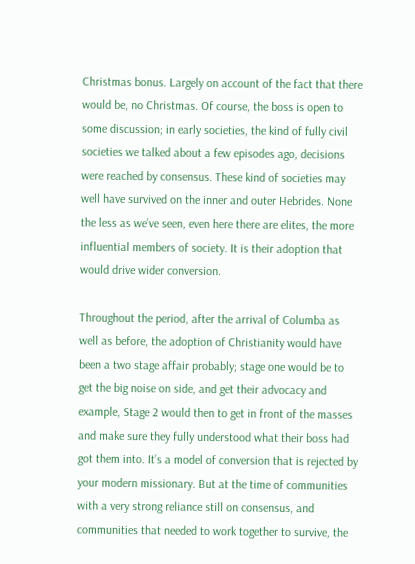Christmas bonus. Largely on account of the fact that there would be, no Christmas. Of course, the boss is open to some discussion; in early societies, the kind of fully civil societies we talked about a few episodes ago, decisions were reached by consensus. These kind of societies may well have survived on the inner and outer Hebrides. None the less as we’ve seen, even here there are elites, the more influential members of society. It is their adoption that would drive wider conversion.

Throughout the period, after the arrival of Columba as well as before, the adoption of Christianity would have been a two stage affair probably; stage one would be to get the big noise on side, and get their advocacy and example, Stage 2 would then to get in front of the masses and make sure they fully understood what their boss had got them into. It’s a model of conversion that is rejected by your modern missionary. But at the time of communities with a very strong reliance still on consensus, and communities that needed to work together to survive, the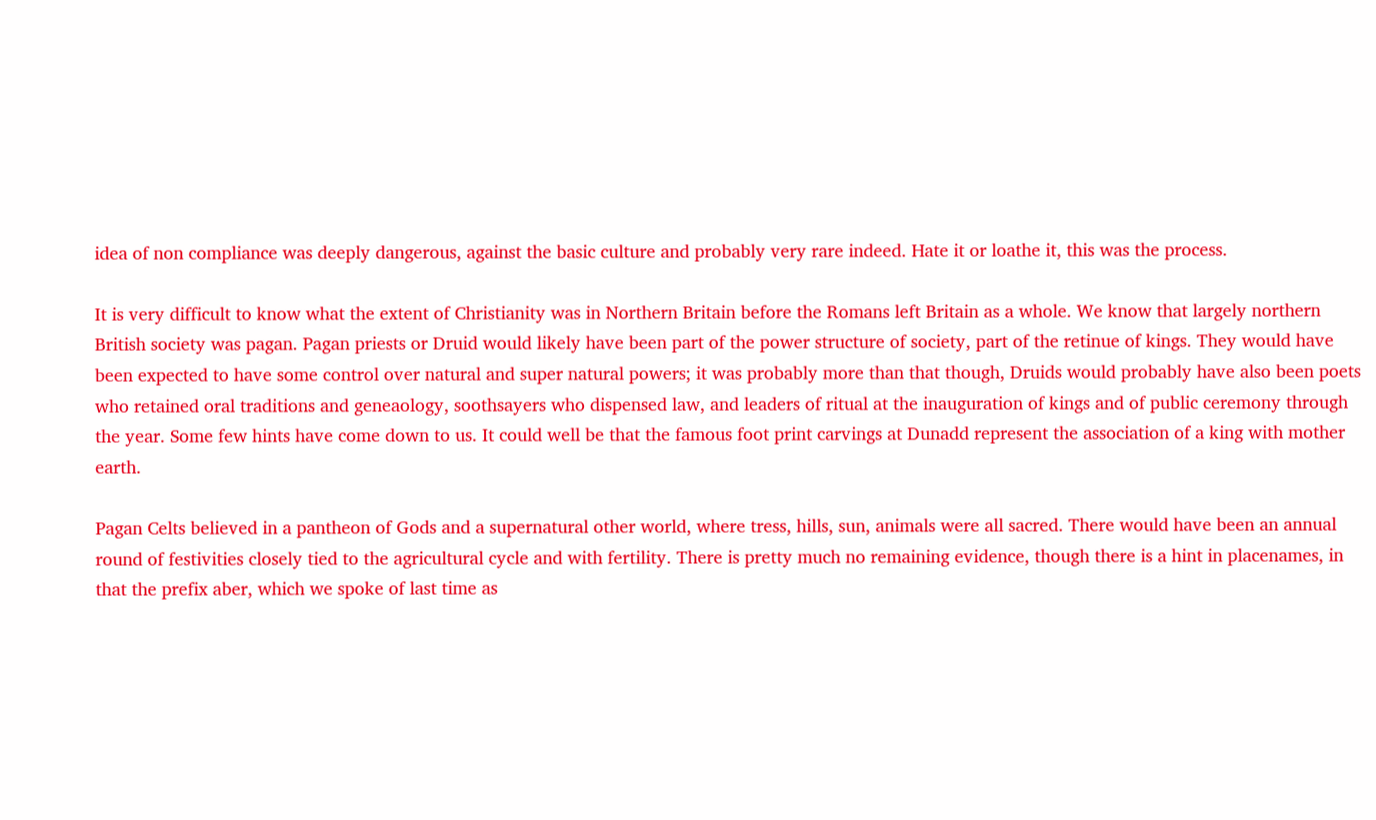idea of non compliance was deeply dangerous, against the basic culture and probably very rare indeed. Hate it or loathe it, this was the process.

It is very difficult to know what the extent of Christianity was in Northern Britain before the Romans left Britain as a whole. We know that largely northern British society was pagan. Pagan priests or Druid would likely have been part of the power structure of society, part of the retinue of kings. They would have been expected to have some control over natural and super natural powers; it was probably more than that though, Druids would probably have also been poets who retained oral traditions and geneaology, soothsayers who dispensed law, and leaders of ritual at the inauguration of kings and of public ceremony through the year. Some few hints have come down to us. It could well be that the famous foot print carvings at Dunadd represent the association of a king with mother earth.

Pagan Celts believed in a pantheon of Gods and a supernatural other world, where tress, hills, sun, animals were all sacred. There would have been an annual round of festivities closely tied to the agricultural cycle and with fertility. There is pretty much no remaining evidence, though there is a hint in placenames, in that the prefix aber, which we spoke of last time as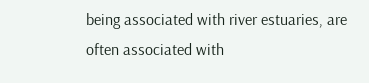being associated with river estuaries, are often associated with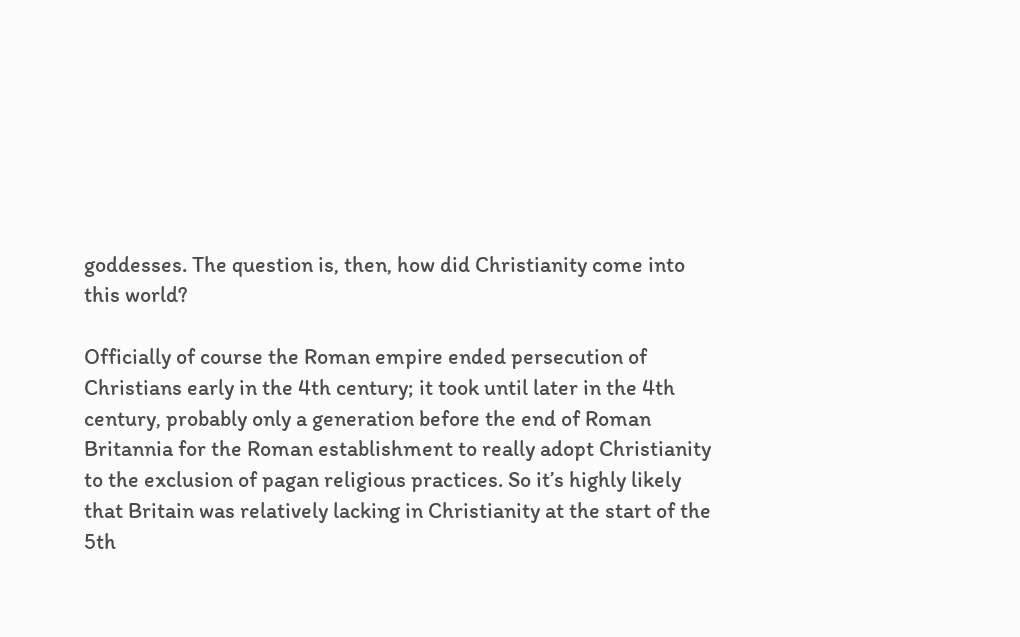goddesses. The question is, then, how did Christianity come into this world?

Officially of course the Roman empire ended persecution of Christians early in the 4th century; it took until later in the 4th century, probably only a generation before the end of Roman Britannia for the Roman establishment to really adopt Christianity to the exclusion of pagan religious practices. So it’s highly likely that Britain was relatively lacking in Christianity at the start of the 5th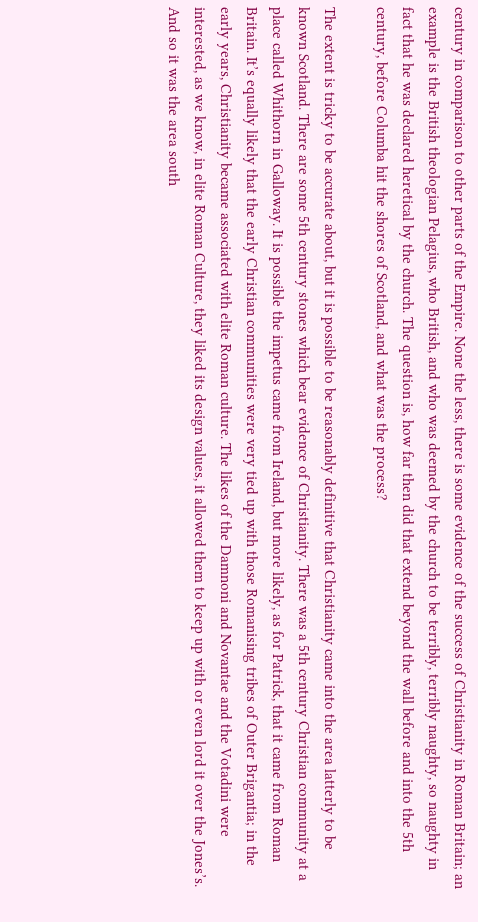century in comparison to other parts of the Empire. None the less, there is some evidence of the success of Christianity in Roman Britain; an example is the British theologian Pelagius, who British, and who was deemed by the church to be terribly, terribly naughty, so naughty in fact that he was declared heretical by the church. The question is, how far then did that extend beyond the wall before and into the 5th century, before Columba hit the shores of Scotland, and what was the process?

The extent is tricky to be accurate about, but it is possible to be reasonably definitive that Christianity came into the area latterly to be known Scotland. There are some 5th century stones which bear evidence of Christianity. There was a 5th century Christian community at a place called Whithorn in Galloway. It is possible the impetus came from Ireland, but more likely, as for Patrick, that it came from Roman Britain. It’s equally likely that the early Christian communities were very tied up with those Romanising tribes of Outer Brigantia; in the early years, Christianity became associated with elite Roman culture. The likes of the Damnoni and Novantae and the Votadini were interested, as we know, in elite Roman Culture, they liked its design values, it allowed them to keep up with or even lord it over the Jones’s. And so it was the area south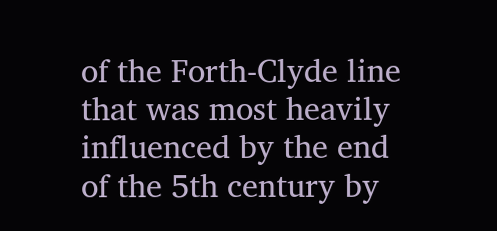of the Forth-Clyde line that was most heavily influenced by the end of the 5th century by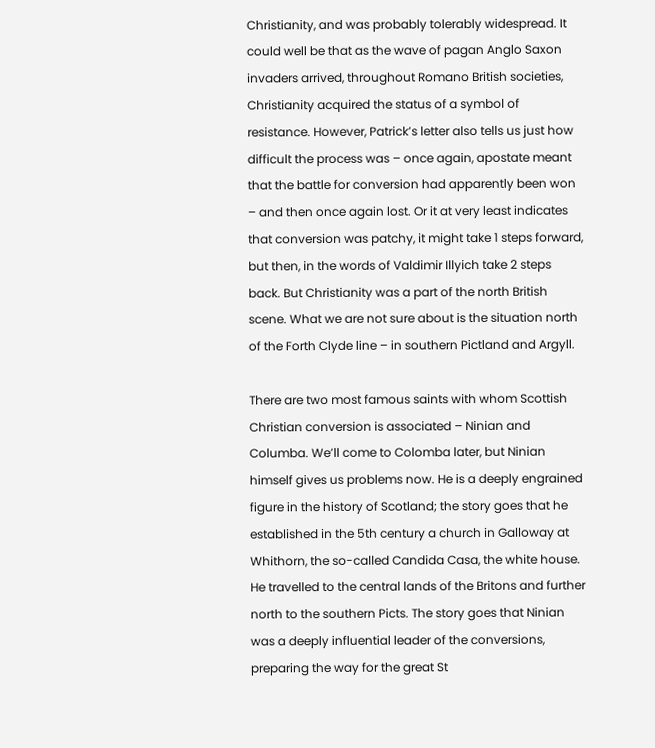Christianity, and was probably tolerably widespread. It could well be that as the wave of pagan Anglo Saxon invaders arrived, throughout Romano British societies, Christianity acquired the status of a symbol of resistance. However, Patrick’s letter also tells us just how difficult the process was – once again, apostate meant that the battle for conversion had apparently been won – and then once again lost. Or it at very least indicates that conversion was patchy, it might take 1 steps forward, but then, in the words of Valdimir Illyich take 2 steps back. But Christianity was a part of the north British scene. What we are not sure about is the situation north of the Forth Clyde line – in southern Pictland and Argyll.

There are two most famous saints with whom Scottish Christian conversion is associated – Ninian and Columba. We’ll come to Colomba later, but Ninian himself gives us problems now. He is a deeply engrained figure in the history of Scotland; the story goes that he established in the 5th century a church in Galloway at Whithorn, the so-called Candida Casa, the white house. He travelled to the central lands of the Britons and further north to the southern Picts. The story goes that Ninian was a deeply influential leader of the conversions, preparing the way for the great St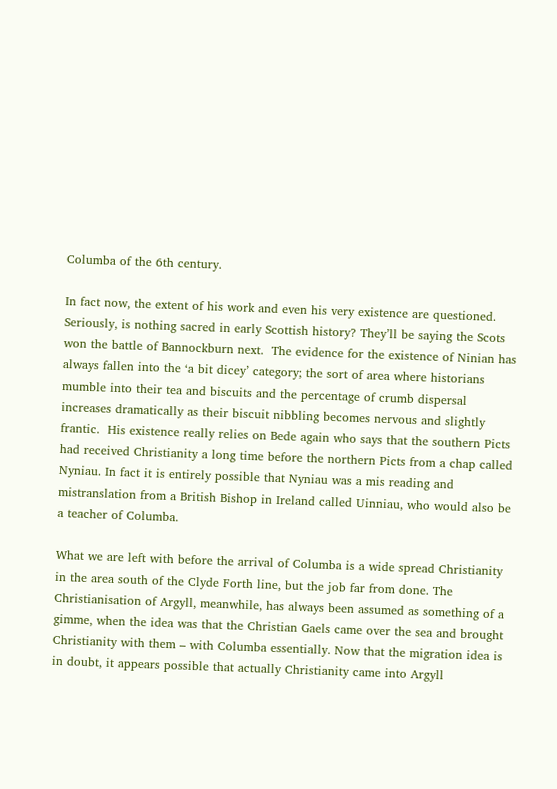Columba of the 6th century.

In fact now, the extent of his work and even his very existence are questioned. Seriously, is nothing sacred in early Scottish history? They’ll be saying the Scots won the battle of Bannockburn next.  The evidence for the existence of Ninian has always fallen into the ‘a bit dicey’ category; the sort of area where historians mumble into their tea and biscuits and the percentage of crumb dispersal increases dramatically as their biscuit nibbling becomes nervous and slightly frantic.  His existence really relies on Bede again who says that the southern Picts had received Christianity a long time before the northern Picts from a chap called Nyniau. In fact it is entirely possible that Nyniau was a mis reading and mistranslation from a British Bishop in Ireland called Uinniau, who would also be a teacher of Columba.

What we are left with before the arrival of Columba is a wide spread Christianity in the area south of the Clyde Forth line, but the job far from done. The Christianisation of Argyll, meanwhile, has always been assumed as something of a gimme, when the idea was that the Christian Gaels came over the sea and brought Christianity with them – with Columba essentially. Now that the migration idea is in doubt, it appears possible that actually Christianity came into Argyll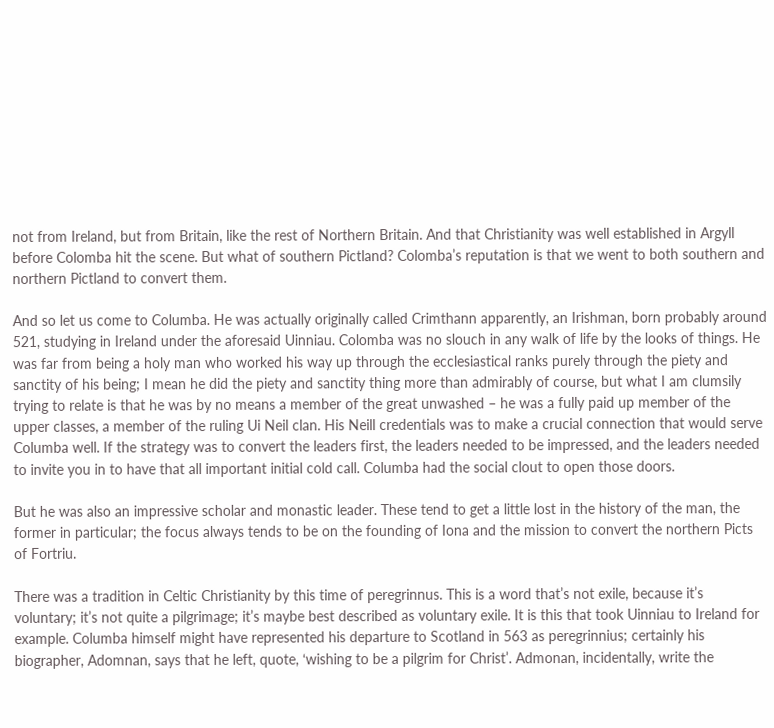not from Ireland, but from Britain, like the rest of Northern Britain. And that Christianity was well established in Argyll before Colomba hit the scene. But what of southern Pictland? Colomba’s reputation is that we went to both southern and northern Pictland to convert them.

And so let us come to Columba. He was actually originally called Crimthann apparently, an Irishman, born probably around 521, studying in Ireland under the aforesaid Uinniau. Colomba was no slouch in any walk of life by the looks of things. He was far from being a holy man who worked his way up through the ecclesiastical ranks purely through the piety and sanctity of his being; I mean he did the piety and sanctity thing more than admirably of course, but what I am clumsily trying to relate is that he was by no means a member of the great unwashed – he was a fully paid up member of the upper classes, a member of the ruling Ui Neil clan. His Neill credentials was to make a crucial connection that would serve Columba well. If the strategy was to convert the leaders first, the leaders needed to be impressed, and the leaders needed to invite you in to have that all important initial cold call. Columba had the social clout to open those doors.

But he was also an impressive scholar and monastic leader. These tend to get a little lost in the history of the man, the former in particular; the focus always tends to be on the founding of Iona and the mission to convert the northern Picts of Fortriu.

There was a tradition in Celtic Christianity by this time of peregrinnus. This is a word that’s not exile, because it’s voluntary; it’s not quite a pilgrimage; it’s maybe best described as voluntary exile. It is this that took Uinniau to Ireland for example. Columba himself might have represented his departure to Scotland in 563 as peregrinnius; certainly his biographer, Adomnan, says that he left, quote, ‘wishing to be a pilgrim for Christ’. Admonan, incidentally, write the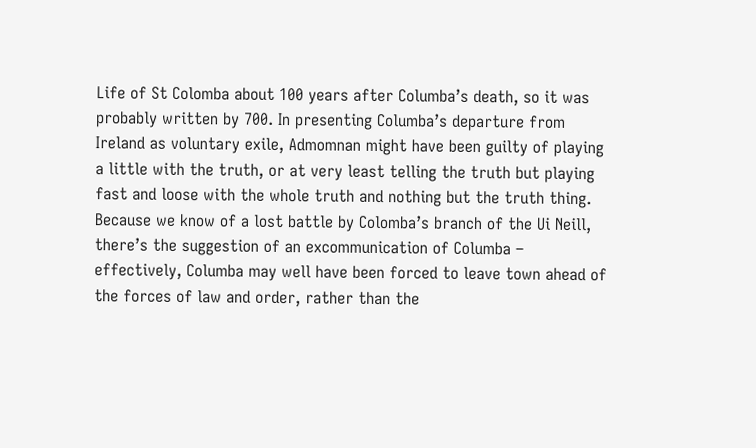Life of St Colomba about 100 years after Columba’s death, so it was probably written by 700. In presenting Columba’s departure from Ireland as voluntary exile, Admomnan might have been guilty of playing a little with the truth, or at very least telling the truth but playing fast and loose with the whole truth and nothing but the truth thing. Because we know of a lost battle by Colomba’s branch of the Ui Neill, there’s the suggestion of an excommunication of Columba –  effectively, Columba may well have been forced to leave town ahead of the forces of law and order, rather than the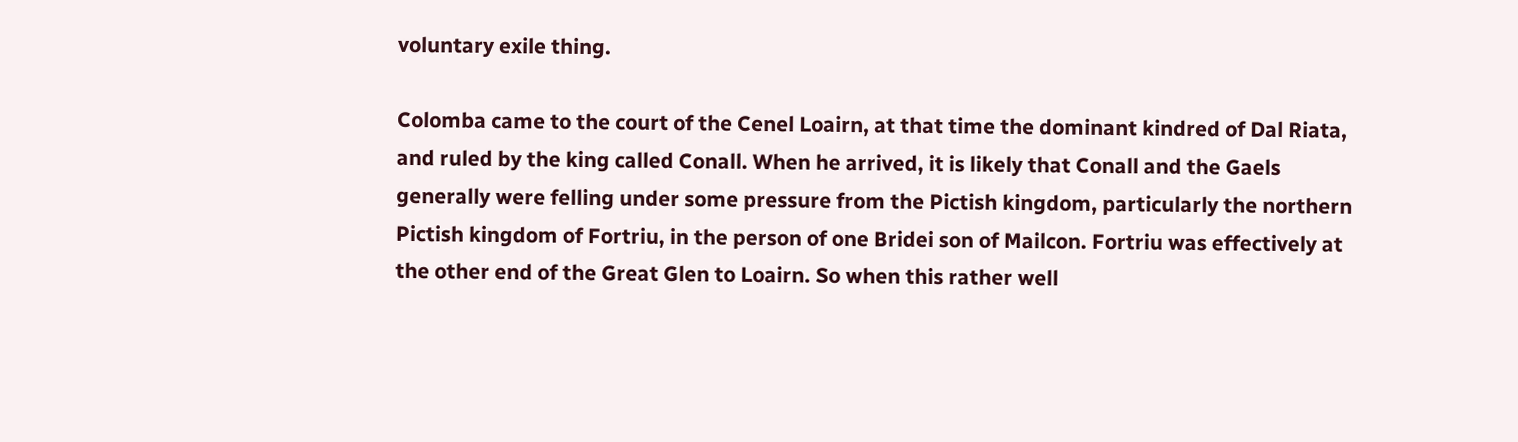voluntary exile thing.

Colomba came to the court of the Cenel Loairn, at that time the dominant kindred of Dal Riata, and ruled by the king called Conall. When he arrived, it is likely that Conall and the Gaels generally were felling under some pressure from the Pictish kingdom, particularly the northern Pictish kingdom of Fortriu, in the person of one Bridei son of Mailcon. Fortriu was effectively at the other end of the Great Glen to Loairn. So when this rather well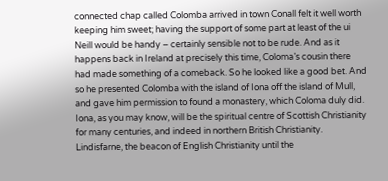connected chap called Colomba arrived in town Conall felt it well worth keeping him sweet; having the support of some part at least of the ui Neill would be handy – certainly sensible not to be rude. And as it happens back in Ireland at precisely this time, Coloma’s cousin there had made something of a comeback. So he looked like a good bet. And so he presented Colomba with the island of Iona off the island of Mull, and gave him permission to found a monastery, which Coloma duly did. Iona, as you may know, will be the spiritual centre of Scottish Christianity  for many centuries, and indeed in northern British Christianity. Lindisfarne, the beacon of English Christianity until the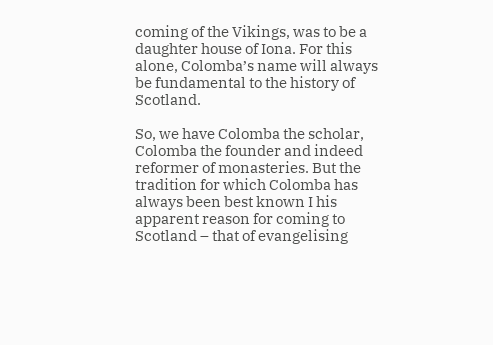coming of the Vikings, was to be a daughter house of Iona. For this alone, Colomba’s name will always be fundamental to the history of Scotland.

So, we have Colomba the scholar, Colomba the founder and indeed reformer of monasteries. But the tradition for which Colomba has always been best known I his apparent reason for coming to Scotland – that of evangelising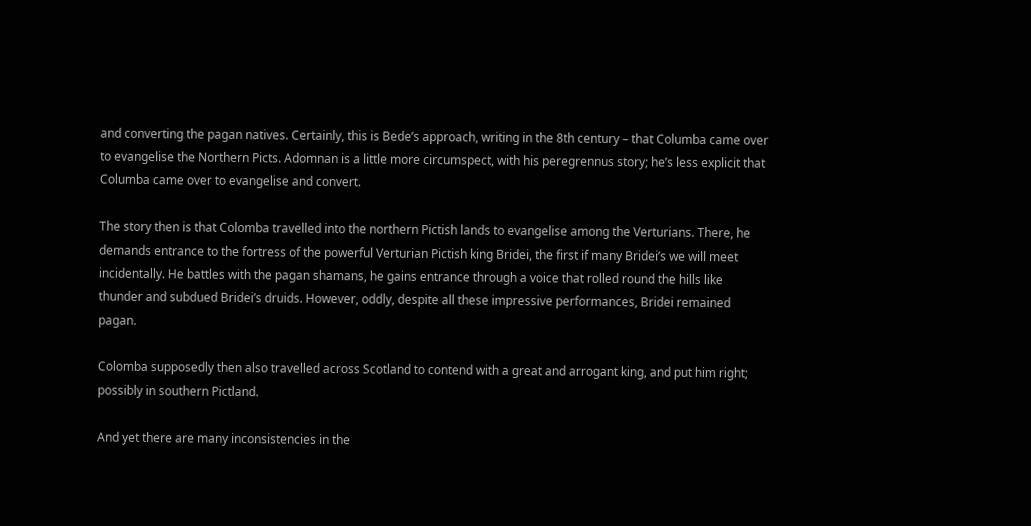and converting the pagan natives. Certainly, this is Bede’s approach, writing in the 8th century – that Columba came over to evangelise the Northern Picts. Adomnan is a little more circumspect, with his peregrennus story; he’s less explicit that Columba came over to evangelise and convert.

The story then is that Colomba travelled into the northern Pictish lands to evangelise among the Verturians. There, he demands entrance to the fortress of the powerful Verturian Pictish king Bridei, the first if many Bridei’s we will meet incidentally. He battles with the pagan shamans, he gains entrance through a voice that rolled round the hills like thunder and subdued Bridei’s druids. However, oddly, despite all these impressive performances, Bridei remained pagan.

Colomba supposedly then also travelled across Scotland to contend with a great and arrogant king, and put him right; possibly in southern Pictland.

And yet there are many inconsistencies in the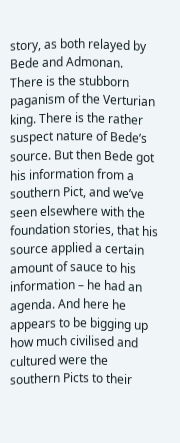story, as both relayed by Bede and Admonan. There is the stubborn paganism of the Verturian king. There is the rather suspect nature of Bede’s source. But then Bede got his information from a southern Pict, and we’ve seen elsewhere with the foundation stories, that his source applied a certain amount of sauce to his information – he had an agenda. And here he appears to be bigging up how much civilised and cultured were the southern Picts to their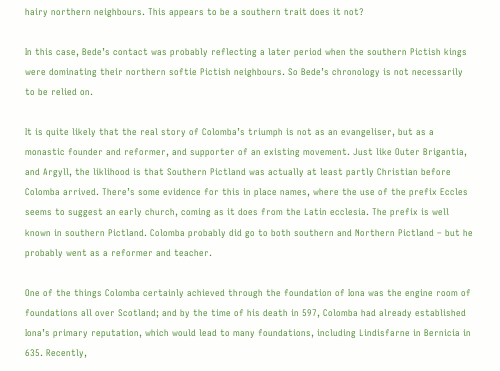hairy northern neighbours. This appears to be a southern trait does it not?

In this case, Bede’s contact was probably reflecting a later period when the southern Pictish kings were dominating their northern softie Pictish neighbours. So Bede’s chronology is not necessarily to be relied on.

It is quite likely that the real story of Colomba’s triumph is not as an evangeliser, but as a monastic founder and reformer, and supporter of an existing movement. Just like Outer Brigantia, and Argyll, the liklihood is that Southern Pictland was actually at least partly Christian before Colomba arrived. There’s some evidence for this in place names, where the use of the prefix Eccles seems to suggest an early church, coming as it does from the Latin ecclesia. The prefix is well known in southern Pictland. Colomba probably did go to both southern and Northern Pictland – but he probably went as a reformer and teacher.

One of the things Colomba certainly achieved through the foundation of Iona was the engine room of foundations all over Scotland; and by the time of his death in 597, Colomba had already established Iona’s primary reputation, which would lead to many foundations, including Lindisfarne in Bernicia in 635. Recently,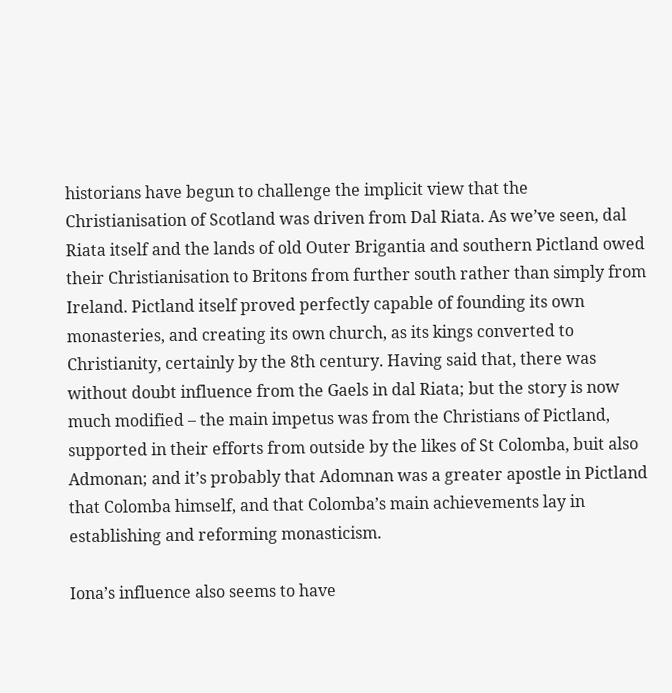historians have begun to challenge the implicit view that the Christianisation of Scotland was driven from Dal Riata. As we’ve seen, dal Riata itself and the lands of old Outer Brigantia and southern Pictland owed their Christianisation to Britons from further south rather than simply from Ireland. Pictland itself proved perfectly capable of founding its own monasteries, and creating its own church, as its kings converted to Christianity, certainly by the 8th century. Having said that, there was without doubt influence from the Gaels in dal Riata; but the story is now much modified – the main impetus was from the Christians of Pictland, supported in their efforts from outside by the likes of St Colomba, buit also Admonan; and it’s probably that Adomnan was a greater apostle in Pictland that Colomba himself, and that Colomba’s main achievements lay in establishing and reforming monasticism.

Iona’s influence also seems to have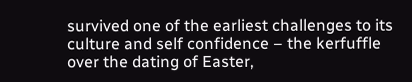survived one of the earliest challenges to its culture and self confidence – the kerfuffle over the dating of Easter,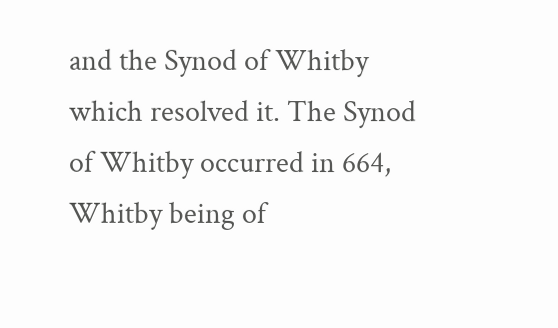and the Synod of Whitby which resolved it. The Synod of Whitby occurred in 664, Whitby being of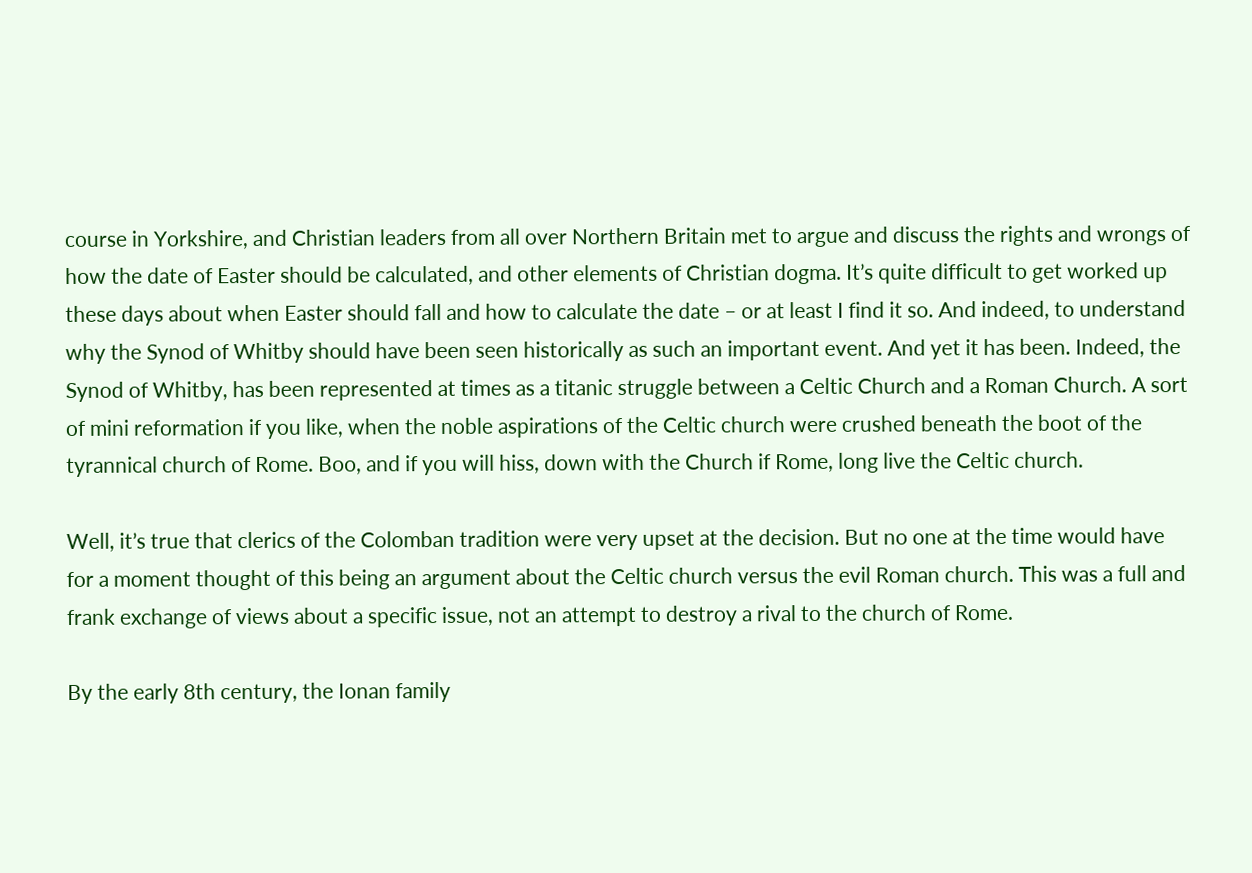course in Yorkshire, and Christian leaders from all over Northern Britain met to argue and discuss the rights and wrongs of how the date of Easter should be calculated, and other elements of Christian dogma. It’s quite difficult to get worked up these days about when Easter should fall and how to calculate the date – or at least I find it so. And indeed, to understand why the Synod of Whitby should have been seen historically as such an important event. And yet it has been. Indeed, the Synod of Whitby, has been represented at times as a titanic struggle between a Celtic Church and a Roman Church. A sort of mini reformation if you like, when the noble aspirations of the Celtic church were crushed beneath the boot of the tyrannical church of Rome. Boo, and if you will hiss, down with the Church if Rome, long live the Celtic church.

Well, it’s true that clerics of the Colomban tradition were very upset at the decision. But no one at the time would have for a moment thought of this being an argument about the Celtic church versus the evil Roman church. This was a full and frank exchange of views about a specific issue, not an attempt to destroy a rival to the church of Rome.

By the early 8th century, the Ionan family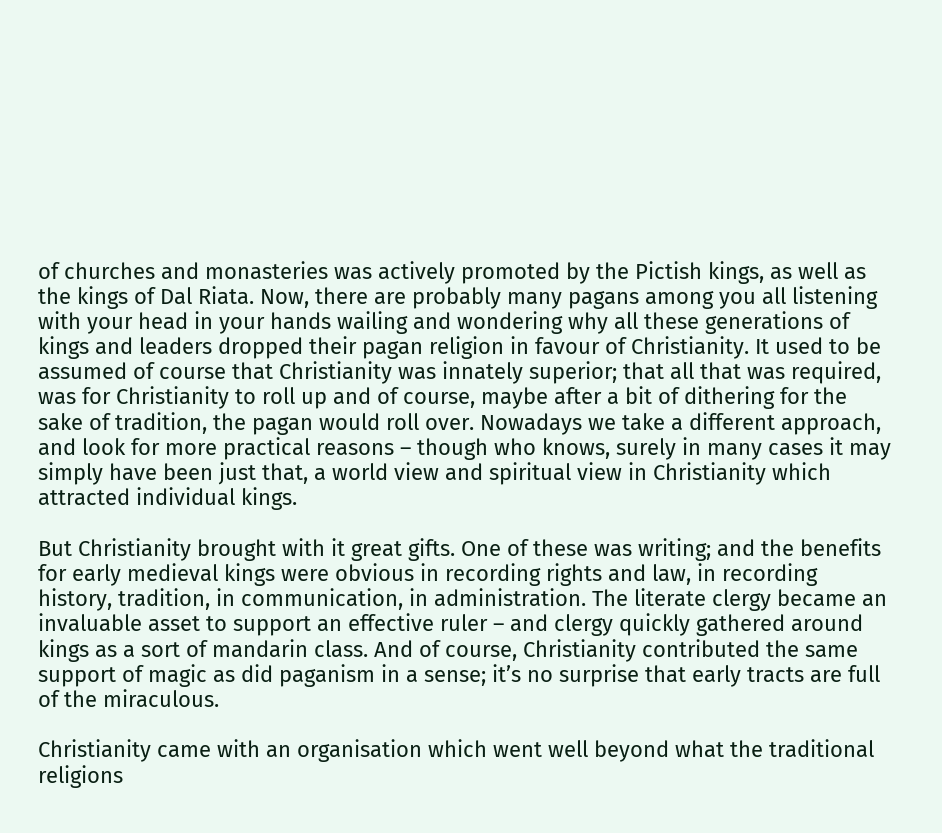of churches and monasteries was actively promoted by the Pictish kings, as well as the kings of Dal Riata. Now, there are probably many pagans among you all listening with your head in your hands wailing and wondering why all these generations of kings and leaders dropped their pagan religion in favour of Christianity. It used to be assumed of course that Christianity was innately superior; that all that was required, was for Christianity to roll up and of course, maybe after a bit of dithering for the sake of tradition, the pagan would roll over. Nowadays we take a different approach, and look for more practical reasons – though who knows, surely in many cases it may simply have been just that, a world view and spiritual view in Christianity which attracted individual kings.

But Christianity brought with it great gifts. One of these was writing; and the benefits for early medieval kings were obvious in recording rights and law, in recording history, tradition, in communication, in administration. The literate clergy became an invaluable asset to support an effective ruler – and clergy quickly gathered around kings as a sort of mandarin class. And of course, Christianity contributed the same support of magic as did paganism in a sense; it’s no surprise that early tracts are full of the miraculous.

Christianity came with an organisation which went well beyond what the traditional religions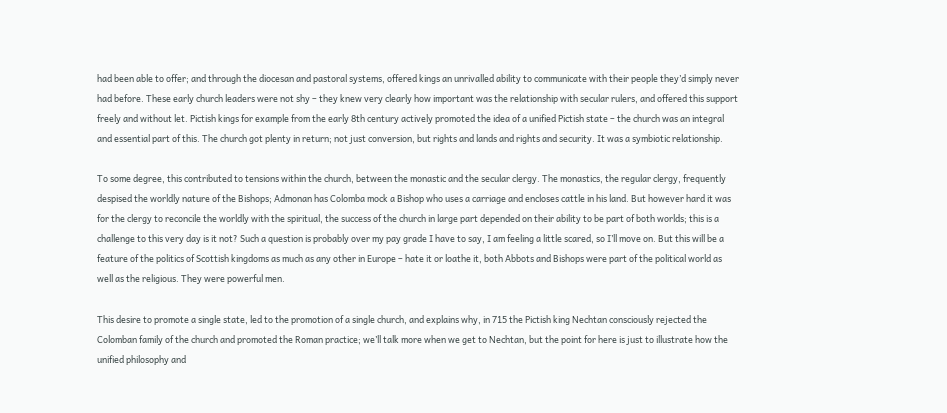had been able to offer; and through the diocesan and pastoral systems, offered kings an unrivalled ability to communicate with their people they’d simply never had before. These early church leaders were not shy – they knew very clearly how important was the relationship with secular rulers, and offered this support freely and without let. Pictish kings for example from the early 8th century actively promoted the idea of a unified Pictish state – the church was an integral and essential part of this. The church got plenty in return; not just conversion, but rights and lands and rights and security. It was a symbiotic relationship.

To some degree, this contributed to tensions within the church, between the monastic and the secular clergy. The monastics, the regular clergy, frequently despised the worldly nature of the Bishops; Admonan has Colomba mock a Bishop who uses a carriage and encloses cattle in his land. But however hard it was for the clergy to reconcile the worldly with the spiritual, the success of the church in large part depended on their ability to be part of both worlds; this is a challenge to this very day is it not? Such a question is probably over my pay grade I have to say, I am feeling a little scared, so I’ll move on. But this will be a feature of the politics of Scottish kingdoms as much as any other in Europe – hate it or loathe it, both Abbots and Bishops were part of the political world as well as the religious. They were powerful men.

This desire to promote a single state, led to the promotion of a single church, and explains why, in 715 the Pictish king Nechtan consciously rejected the Colomban family of the church and promoted the Roman practice; we’ll talk more when we get to Nechtan, but the point for here is just to illustrate how the unified philosophy and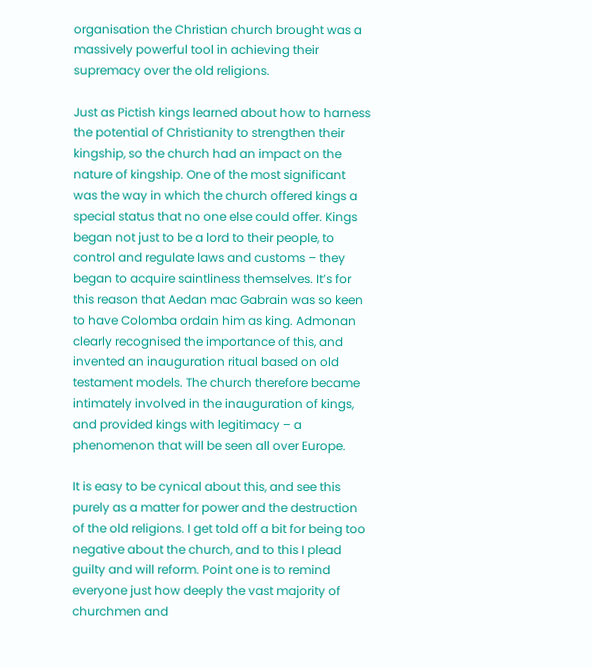organisation the Christian church brought was a massively powerful tool in achieving their supremacy over the old religions.

Just as Pictish kings learned about how to harness the potential of Christianity to strengthen their kingship, so the church had an impact on the nature of kingship. One of the most significant was the way in which the church offered kings a special status that no one else could offer. Kings began not just to be a lord to their people, to control and regulate laws and customs – they began to acquire saintliness themselves. It’s for this reason that Aedan mac Gabrain was so keen to have Colomba ordain him as king. Admonan clearly recognised the importance of this, and invented an inauguration ritual based on old testament models. The church therefore became intimately involved in the inauguration of kings, and provided kings with legitimacy – a phenomenon that will be seen all over Europe.

It is easy to be cynical about this, and see this purely as a matter for power and the destruction of the old religions. I get told off a bit for being too negative about the church, and to this I plead guilty and will reform. Point one is to remind everyone just how deeply the vast majority of churchmen and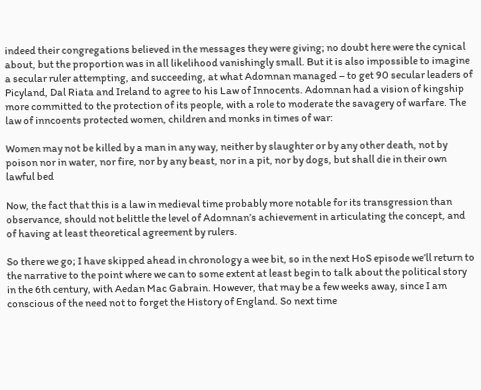indeed their congregations believed in the messages they were giving; no doubt here were the cynical about, but the proportion was in all likelihood vanishingly small. But it is also impossible to imagine a secular ruler attempting, and succeeding, at what Adomnan managed – to get 90 secular leaders of Picyland, Dal Riata and Ireland to agree to his Law of Innocents. Adomnan had a vision of kingship more committed to the protection of its people, with a role to moderate the savagery of warfare. The law of inncoents protected women, children and monks in times of war:

Women may not be killed by a man in any way, neither by slaughter or by any other death, not by poison nor in water, nor fire, nor by any beast, nor in a pit, nor by dogs, but shall die in their own lawful bed

Now, the fact that this is a law in medieval time probably more notable for its transgression than observance, should not belittle the level of Adomnan’s achievement in articulating the concept, and of having at least theoretical agreement by rulers.

So there we go; I have skipped ahead in chronology a wee bit, so in the next HoS episode we’ll return to the narrative to the point where we can to some extent at least begin to talk about the political story in the 6th century, with Aedan Mac Gabrain. However, that may be a few weeks away, since I am conscious of the need not to forget the History of England. So next time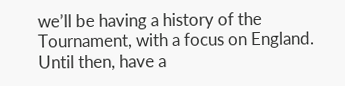we’ll be having a history of the Tournament, with a focus on England. Until then, have a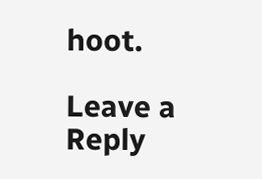hoot.

Leave a Reply